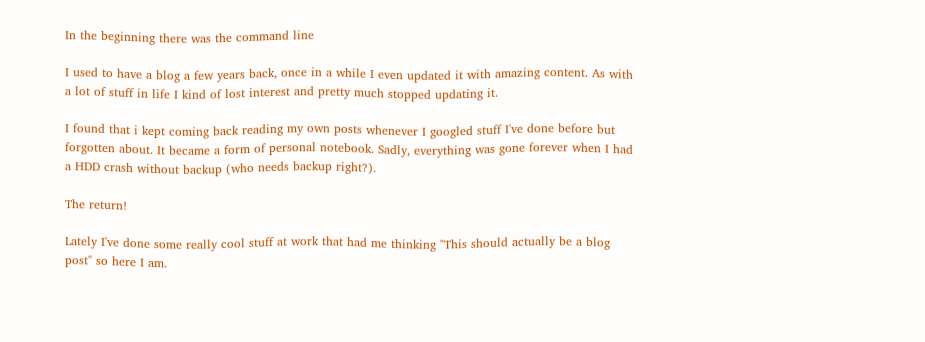In the beginning there was the command line

I used to have a blog a few years back, once in a while I even updated it with amazing content. As with a lot of stuff in life I kind of lost interest and pretty much stopped updating it.

I found that i kept coming back reading my own posts whenever I googled stuff I've done before but forgotten about. It became a form of personal notebook. Sadly, everything was gone forever when I had a HDD crash without backup (who needs backup right?).

The return!

Lately I've done some really cool stuff at work that had me thinking "This should actually be a blog post" so here I am.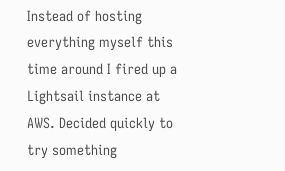Instead of hosting everything myself this time around I fired up a Lightsail instance at AWS. Decided quickly to try something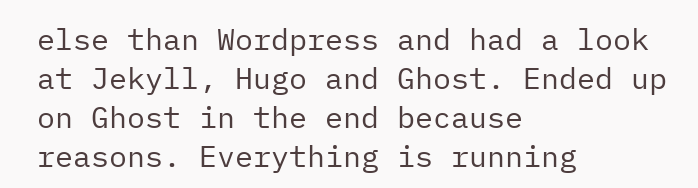else than Wordpress and had a look at Jekyll, Hugo and Ghost. Ended up on Ghost in the end because reasons. Everything is running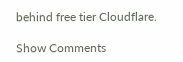behind free tier Cloudflare.

Show Comments